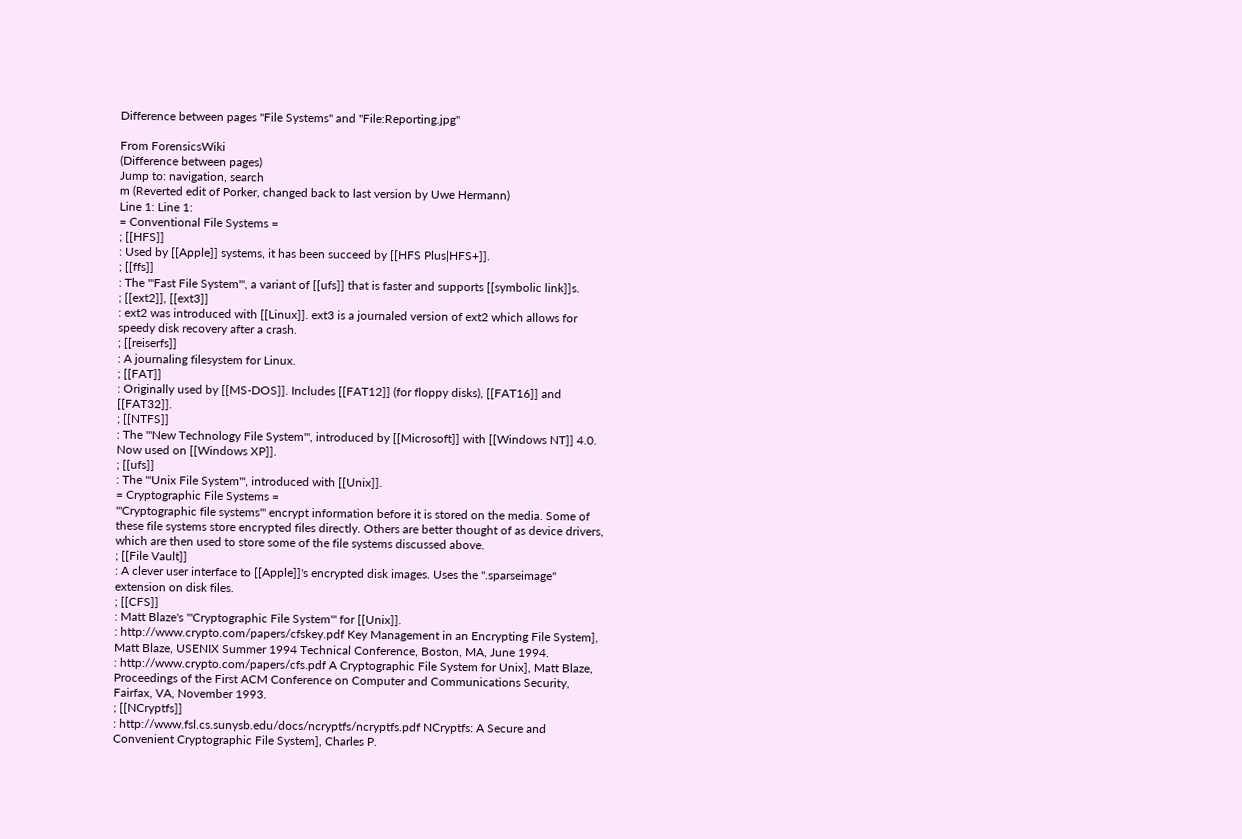Difference between pages "File Systems" and "File:Reporting.jpg"

From ForensicsWiki
(Difference between pages)
Jump to: navigation, search
m (Reverted edit of Porker, changed back to last version by Uwe Hermann)
Line 1: Line 1:
= Conventional File Systems =
; [[HFS]]
: Used by [[Apple]] systems, it has been succeed by [[HFS Plus|HFS+]].
; [[ffs]]
: The '''Fast File System''', a variant of [[ufs]] that is faster and supports [[symbolic link]]s.
; [[ext2]], [[ext3]]
: ext2 was introduced with [[Linux]]. ext3 is a journaled version of ext2 which allows for speedy disk recovery after a crash.
; [[reiserfs]]
: A journaling filesystem for Linux.
; [[FAT]]
: Originally used by [[MS-DOS]]. Includes [[FAT12]] (for floppy disks), [[FAT16]] and [[FAT32]].
; [[NTFS]]
: The '''New Technology File System''', introduced by [[Microsoft]] with [[Windows NT]] 4.0. Now used on [[Windows XP]].
; [[ufs]]
: The '''Unix File System''', introduced with [[Unix]].
= Cryptographic File Systems =
'''Cryptographic file systems''' encrypt information before it is stored on the media. Some of these file systems store encrypted files directly. Others are better thought of as device drivers, which are then used to store some of the file systems discussed above.
; [[File Vault]]
: A clever user interface to [[Apple]]'s encrypted disk images. Uses the ".sparseimage" extension on disk files.
; [[CFS]]
: Matt Blaze's '''Cryptographic File System''' for [[Unix]].
: http://www.crypto.com/papers/cfskey.pdf Key Management in an Encrypting File System], Matt Blaze, USENIX Summer 1994 Technical Conference, Boston, MA, June 1994.
: http://www.crypto.com/papers/cfs.pdf A Cryptographic File System for Unix], Matt Blaze, Proceedings of the First ACM Conference on Computer and Communications Security, Fairfax, VA, November 1993.
; [[NCryptfs]]
: http://www.fsl.cs.sunysb.edu/docs/ncryptfs/ncryptfs.pdf NCryptfs: A Secure and Convenient Cryptographic File System], Charles P.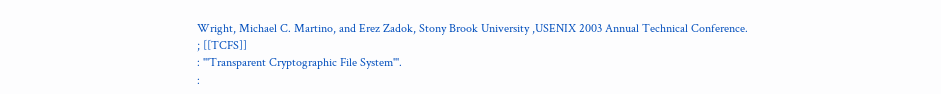Wright, Michael C. Martino, and Erez Zadok, Stony Brook University ,USENIX 2003 Annual Technical Conference.
; [[TCFS]]
: '''Transparent Cryptographic File System'''.
: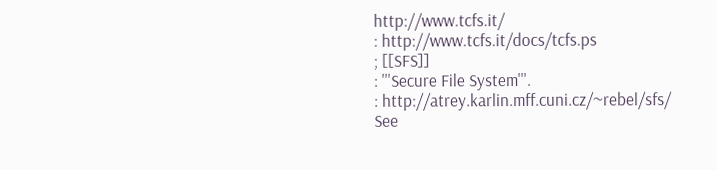http://www.tcfs.it/
: http://www.tcfs.it/docs/tcfs.ps
; [[SFS]]
: '''Secure File System'''.
: http://atrey.karlin.mff.cuni.cz/~rebel/sfs/
See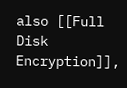also [[Full Disk Encryption]],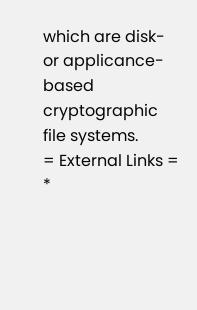which are disk- or applicance-based cryptographic file systems.
= External Links =
*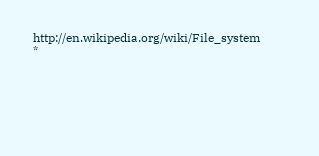http://en.wikipedia.org/wiki/File_system
*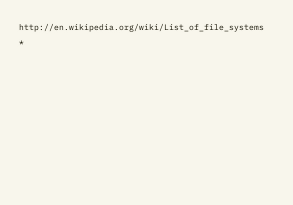http://en.wikipedia.org/wiki/List_of_file_systems
*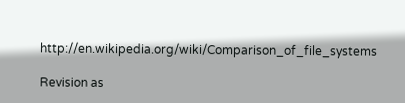http://en.wikipedia.org/wiki/Comparison_of_file_systems

Revision as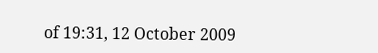of 19:31, 12 October 2009